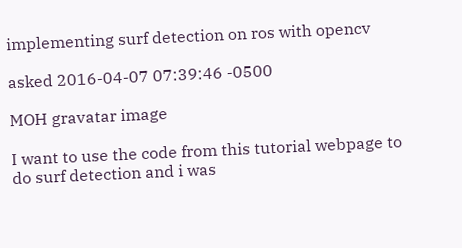implementing surf detection on ros with opencv

asked 2016-04-07 07:39:46 -0500

MOH gravatar image

I want to use the code from this tutorial webpage to do surf detection and i was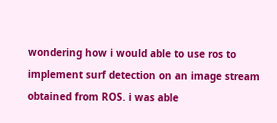wondering how i would able to use ros to implement surf detection on an image stream obtained from ROS. i was able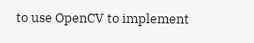to use OpenCV to implement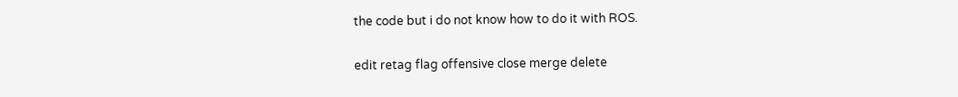the code but i do not know how to do it with ROS.

edit retag flag offensive close merge delete